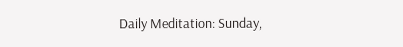Daily Meditation: Sunday,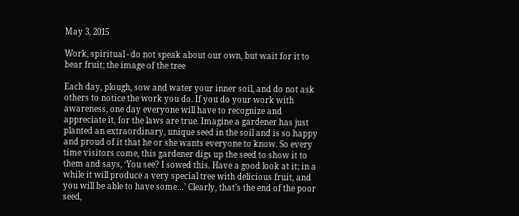May 3, 2015

Work, spiritual - do not speak about our own, but wait for it to bear fruit; the image of the tree

Each day, plough, sow and water your inner soil, and do not ask others to notice the work you do. If you do your work with awareness, one day everyone will have to recognize and appreciate it, for the laws are true. Imagine a gardener has just planted an extraordinary, unique seed in the soil and is so happy and proud of it that he or she wants everyone to know. So every time visitors come, this gardener digs up the seed to show it to them and says, ‘You see? I sowed this. Have a good look at it; in a while it will produce a very special tree with delicious fruit, and you will be able to have some…’ Clearly, that’s the end of the poor seed,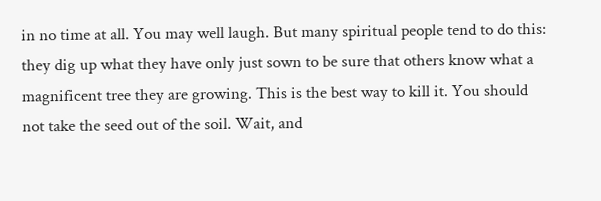in no time at all. You may well laugh. But many spiritual people tend to do this: they dig up what they have only just sown to be sure that others know what a magnificent tree they are growing. This is the best way to kill it. You should not take the seed out of the soil. Wait, and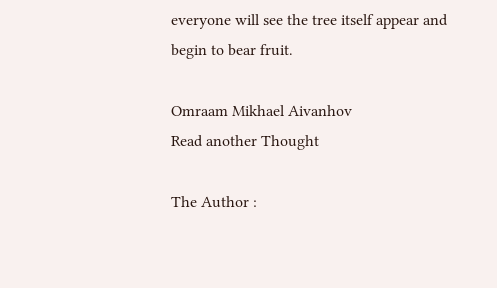everyone will see the tree itself appear and begin to bear fruit.

Omraam Mikhael Aivanhov
Read another Thought

The Author :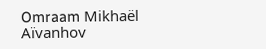Omraam Mikhaël Aïvanhov